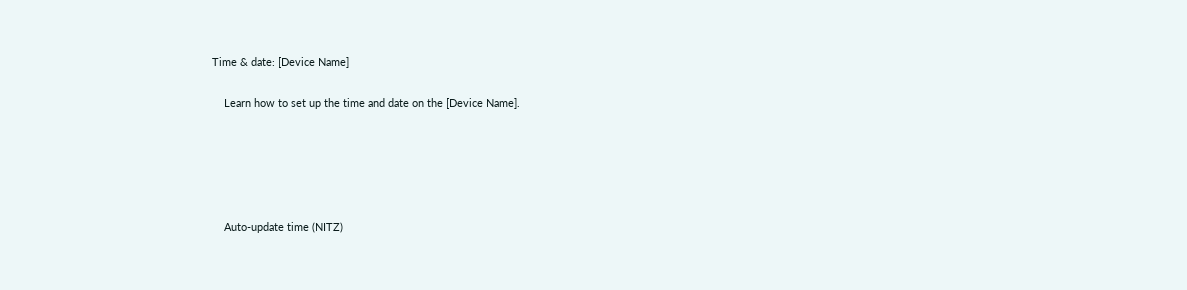Time & date: [Device Name]

    Learn how to set up the time and date on the [Device Name].





    Auto-update time (NITZ)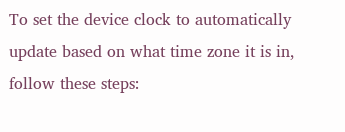To set the device clock to automatically update based on what time zone it is in, follow these steps: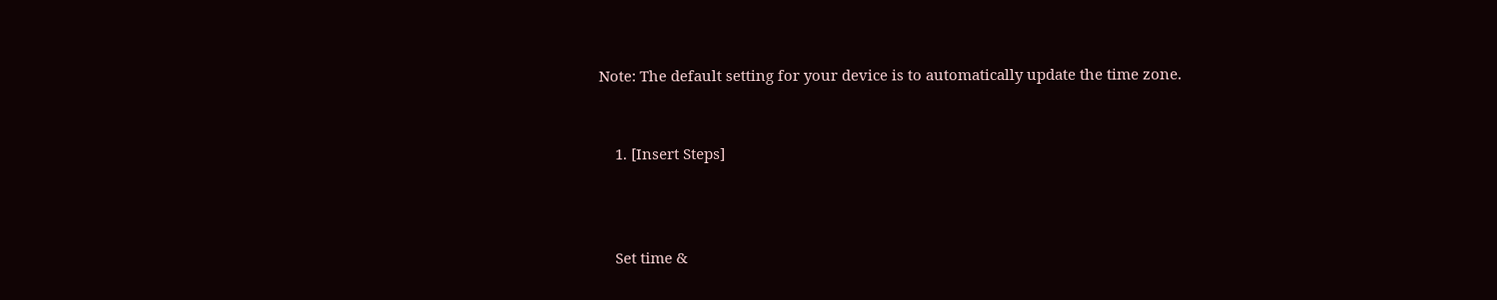Note: The default setting for your device is to automatically update the time zone.


    1. [Insert Steps]



    Set time &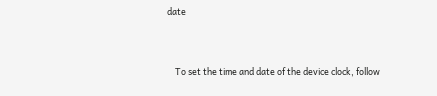date


    To set the time and date of the device clock, follow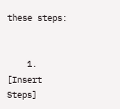these steps:


    1. [Insert Steps]